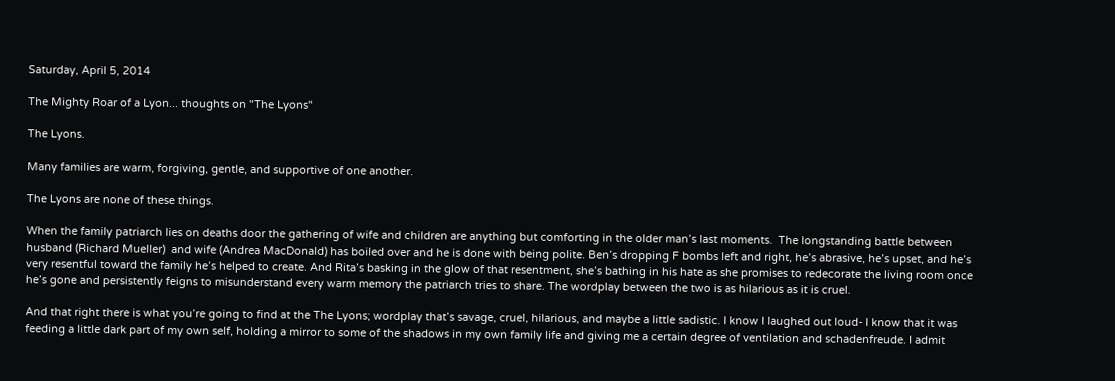Saturday, April 5, 2014

The Mighty Roar of a Lyon... thoughts on "The Lyons"

The Lyons.

Many families are warm, forgiving, gentle, and supportive of one another.

The Lyons are none of these things.

When the family patriarch lies on deaths door the gathering of wife and children are anything but comforting in the older man’s last moments.  The longstanding battle between husband (Richard Mueller)  and wife (Andrea MacDonald) has boiled over and he is done with being polite. Ben’s dropping F bombs left and right, he’s abrasive, he’s upset, and he’s very resentful toward the family he’s helped to create. And Rita’s basking in the glow of that resentment, she’s bathing in his hate as she promises to redecorate the living room once he’s gone and persistently feigns to misunderstand every warm memory the patriarch tries to share. The wordplay between the two is as hilarious as it is cruel.

And that right there is what you’re going to find at the The Lyons; wordplay that’s savage, cruel, hilarious, and maybe a little sadistic. I know I laughed out loud- I know that it was feeding a little dark part of my own self, holding a mirror to some of the shadows in my own family life and giving me a certain degree of ventilation and schadenfreude. I admit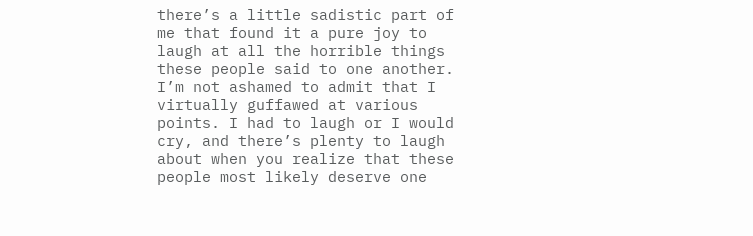there’s a little sadistic part of me that found it a pure joy to laugh at all the horrible things these people said to one another. I’m not ashamed to admit that I virtually guffawed at various points. I had to laugh or I would cry, and there’s plenty to laugh about when you realize that these people most likely deserve one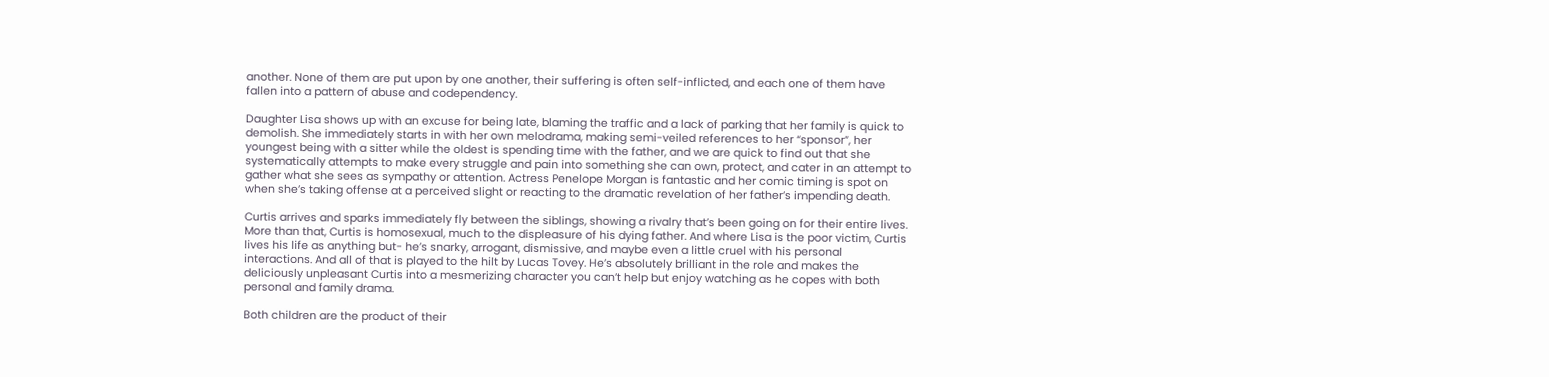another. None of them are put upon by one another, their suffering is often self-inflicted, and each one of them have fallen into a pattern of abuse and codependency.

Daughter Lisa shows up with an excuse for being late, blaming the traffic and a lack of parking that her family is quick to demolish. She immediately starts in with her own melodrama, making semi-veiled references to her “sponsor”, her youngest being with a sitter while the oldest is spending time with the father, and we are quick to find out that she systematically attempts to make every struggle and pain into something she can own, protect, and cater in an attempt to gather what she sees as sympathy or attention. Actress Penelope Morgan is fantastic and her comic timing is spot on when she’s taking offense at a perceived slight or reacting to the dramatic revelation of her father’s impending death.

Curtis arrives and sparks immediately fly between the siblings, showing a rivalry that’s been going on for their entire lives. More than that, Curtis is homosexual, much to the displeasure of his dying father. And where Lisa is the poor victim, Curtis lives his life as anything but- he’s snarky, arrogant, dismissive, and maybe even a little cruel with his personal interactions. And all of that is played to the hilt by Lucas Tovey. He’s absolutely brilliant in the role and makes the deliciously unpleasant Curtis into a mesmerizing character you can’t help but enjoy watching as he copes with both personal and family drama.

Both children are the product of their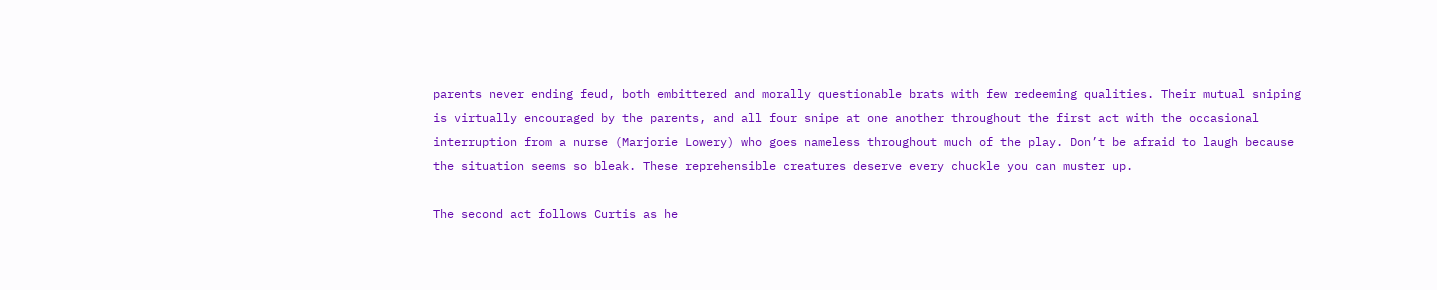parents never ending feud, both embittered and morally questionable brats with few redeeming qualities. Their mutual sniping is virtually encouraged by the parents, and all four snipe at one another throughout the first act with the occasional interruption from a nurse (Marjorie Lowery) who goes nameless throughout much of the play. Don’t be afraid to laugh because the situation seems so bleak. These reprehensible creatures deserve every chuckle you can muster up.

The second act follows Curtis as he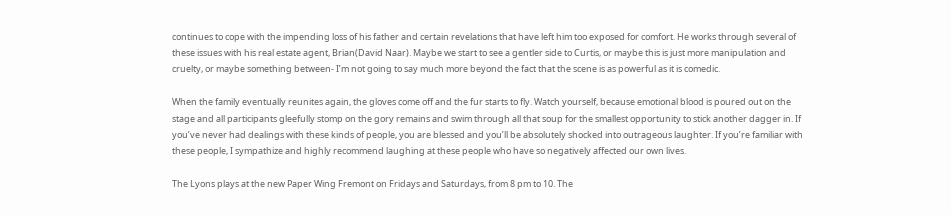continues to cope with the impending loss of his father and certain revelations that have left him too exposed for comfort. He works through several of these issues with his real estate agent, Brian(David Naar). Maybe we start to see a gentler side to Curtis, or maybe this is just more manipulation and cruelty, or maybe something between- I’m not going to say much more beyond the fact that the scene is as powerful as it is comedic.

When the family eventually reunites again, the gloves come off and the fur starts to fly. Watch yourself, because emotional blood is poured out on the stage and all participants gleefully stomp on the gory remains and swim through all that soup for the smallest opportunity to stick another dagger in. If you’ve never had dealings with these kinds of people, you are blessed and you’ll be absolutely shocked into outrageous laughter. If you’re familiar with these people, I sympathize and highly recommend laughing at these people who have so negatively affected our own lives.

The Lyons plays at the new Paper Wing Fremont on Fridays and Saturdays, from 8 pm to 10. The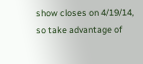show closes on 4/19/14, so take advantage of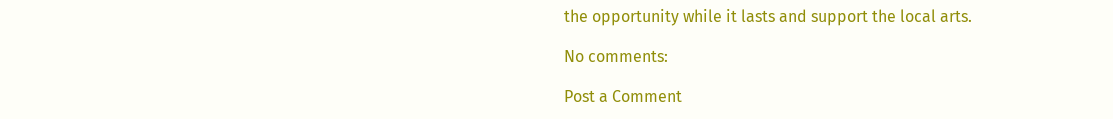the opportunity while it lasts and support the local arts.

No comments:

Post a Comment